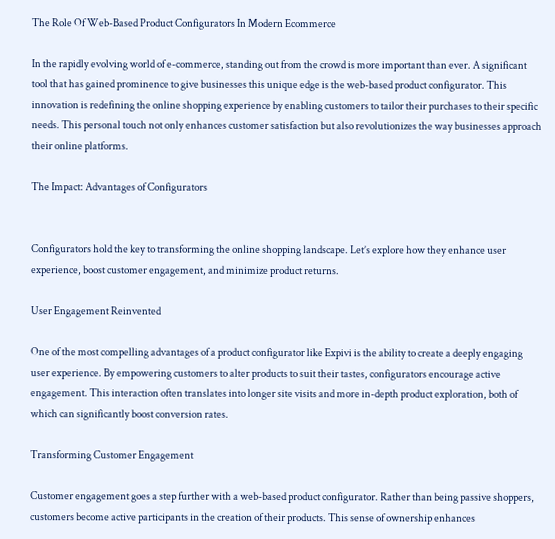The Role Of Web-Based Product Configurators In Modern Ecommerce

In the rapidly evolving world of e-commerce, standing out from the crowd is more important than ever. A significant tool that has gained prominence to give businesses this unique edge is the web-based product configurator. This innovation is redefining the online shopping experience by enabling customers to tailor their purchases to their specific needs. This personal touch not only enhances customer satisfaction but also revolutionizes the way businesses approach their online platforms.

The Impact: Advantages of Configurators


Configurators hold the key to transforming the online shopping landscape. Let’s explore how they enhance user experience, boost customer engagement, and minimize product returns.

User Engagement Reinvented

One of the most compelling advantages of a product configurator like Expivi is the ability to create a deeply engaging user experience. By empowering customers to alter products to suit their tastes, configurators encourage active engagement. This interaction often translates into longer site visits and more in-depth product exploration, both of which can significantly boost conversion rates.

Transforming Customer Engagement

Customer engagement goes a step further with a web-based product configurator. Rather than being passive shoppers, customers become active participants in the creation of their products. This sense of ownership enhances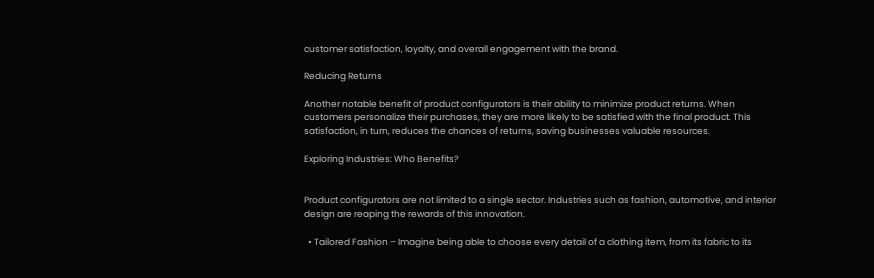customer satisfaction, loyalty, and overall engagement with the brand.

Reducing Returns

Another notable benefit of product configurators is their ability to minimize product returns. When customers personalize their purchases, they are more likely to be satisfied with the final product. This satisfaction, in turn, reduces the chances of returns, saving businesses valuable resources.

Exploring Industries: Who Benefits?


Product configurators are not limited to a single sector. Industries such as fashion, automotive, and interior design are reaping the rewards of this innovation.

  • Tailored Fashion – Imagine being able to choose every detail of a clothing item, from its fabric to its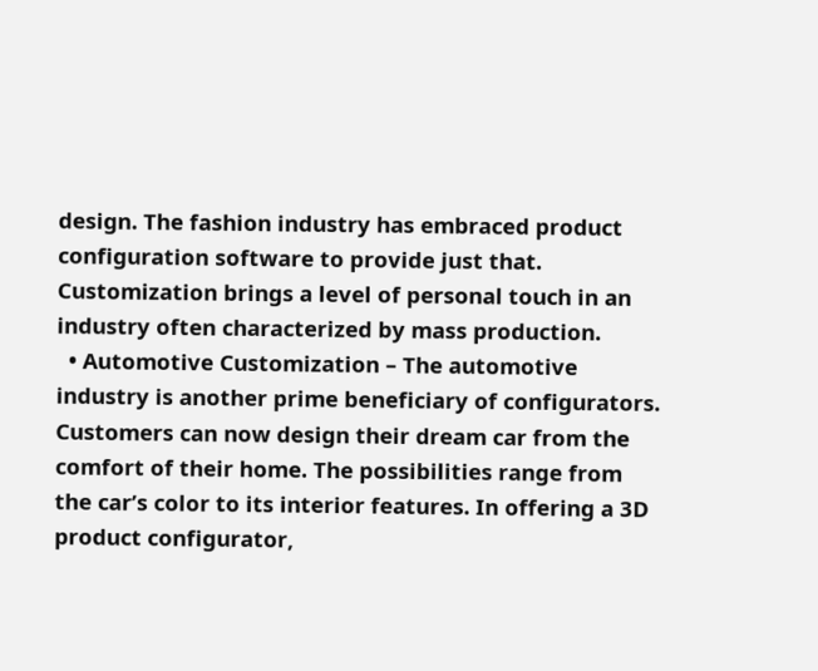design. The fashion industry has embraced product configuration software to provide just that. Customization brings a level of personal touch in an industry often characterized by mass production.
  • Automotive Customization – The automotive industry is another prime beneficiary of configurators. Customers can now design their dream car from the comfort of their home. The possibilities range from the car’s color to its interior features. In offering a 3D product configurator,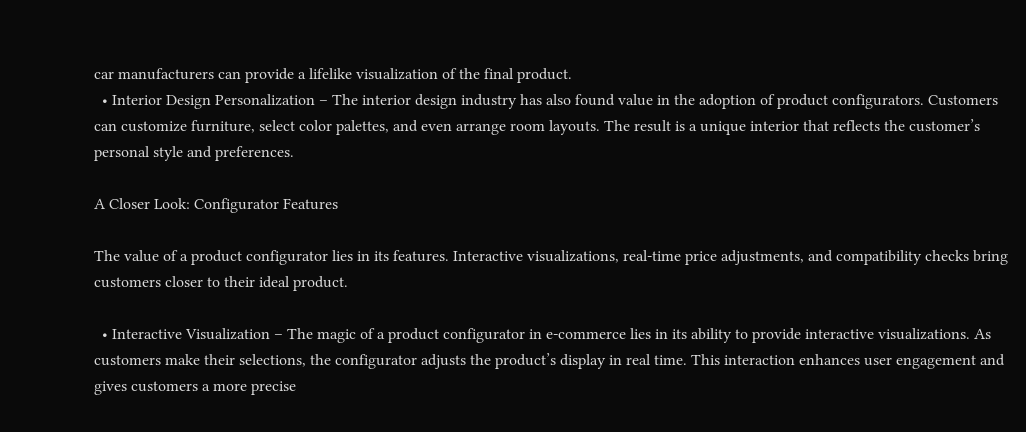car manufacturers can provide a lifelike visualization of the final product.
  • Interior Design Personalization – The interior design industry has also found value in the adoption of product configurators. Customers can customize furniture, select color palettes, and even arrange room layouts. The result is a unique interior that reflects the customer’s personal style and preferences.

A Closer Look: Configurator Features

The value of a product configurator lies in its features. Interactive visualizations, real-time price adjustments, and compatibility checks bring customers closer to their ideal product.

  • Interactive Visualization – The magic of a product configurator in e-commerce lies in its ability to provide interactive visualizations. As customers make their selections, the configurator adjusts the product’s display in real time. This interaction enhances user engagement and gives customers a more precise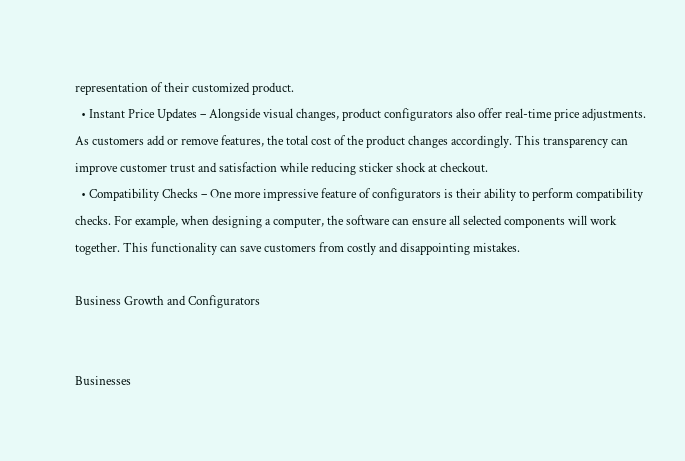representation of their customized product.
  • Instant Price Updates – Alongside visual changes, product configurators also offer real-time price adjustments. As customers add or remove features, the total cost of the product changes accordingly. This transparency can improve customer trust and satisfaction while reducing sticker shock at checkout.
  • Compatibility Checks – One more impressive feature of configurators is their ability to perform compatibility checks. For example, when designing a computer, the software can ensure all selected components will work together. This functionality can save customers from costly and disappointing mistakes.

Business Growth and Configurators


Businesses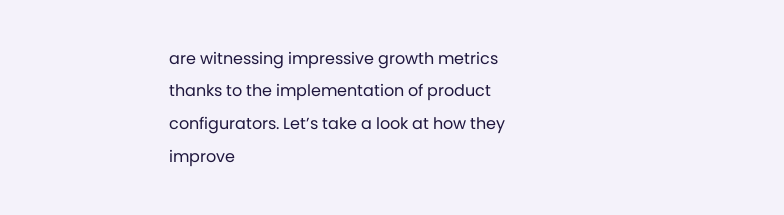are witnessing impressive growth metrics thanks to the implementation of product configurators. Let’s take a look at how they improve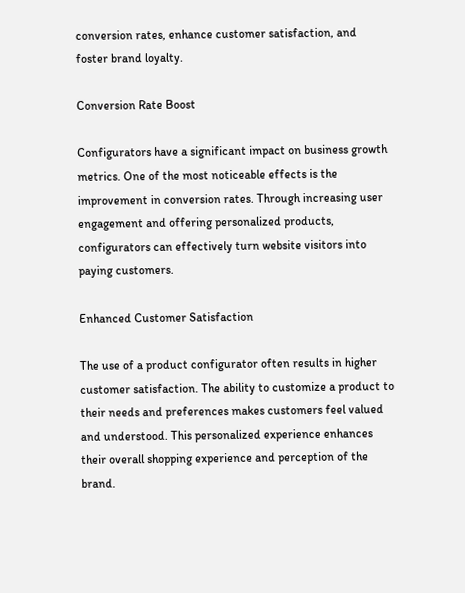conversion rates, enhance customer satisfaction, and foster brand loyalty.

Conversion Rate Boost

Configurators have a significant impact on business growth metrics. One of the most noticeable effects is the improvement in conversion rates. Through increasing user engagement and offering personalized products, configurators can effectively turn website visitors into paying customers.

Enhanced Customer Satisfaction

The use of a product configurator often results in higher customer satisfaction. The ability to customize a product to their needs and preferences makes customers feel valued and understood. This personalized experience enhances their overall shopping experience and perception of the brand.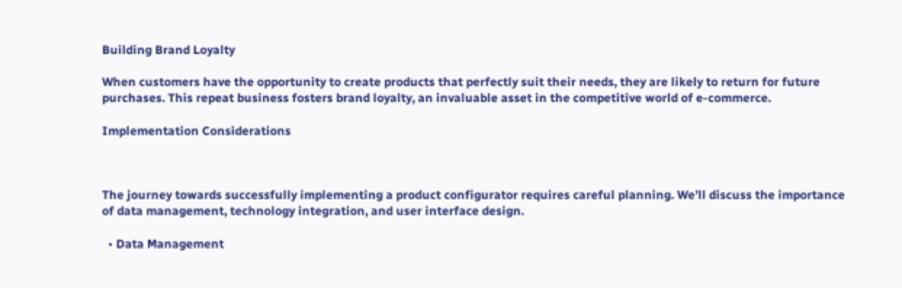Building Brand Loyalty

When customers have the opportunity to create products that perfectly suit their needs, they are likely to return for future purchases. This repeat business fosters brand loyalty, an invaluable asset in the competitive world of e-commerce.

Implementation Considerations



The journey towards successfully implementing a product configurator requires careful planning. We’ll discuss the importance of data management, technology integration, and user interface design.

  • Data Management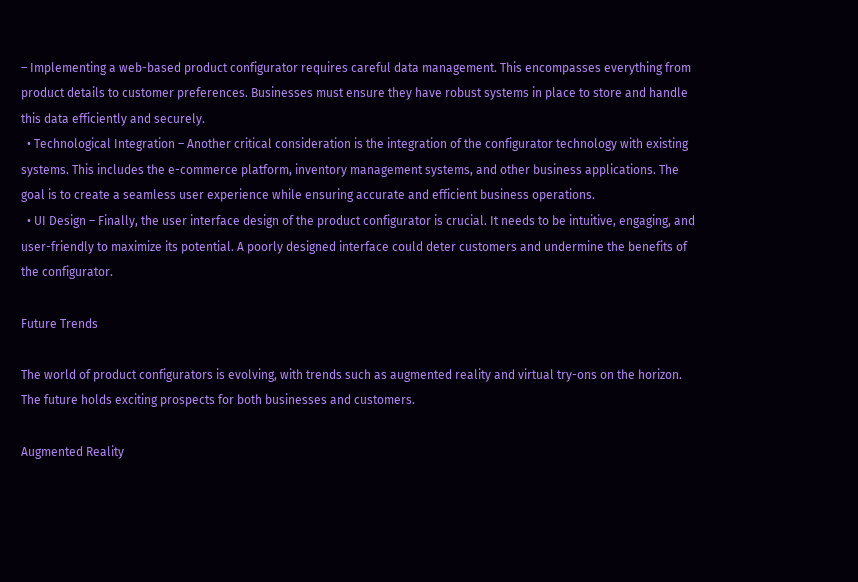– Implementing a web-based product configurator requires careful data management. This encompasses everything from product details to customer preferences. Businesses must ensure they have robust systems in place to store and handle this data efficiently and securely.
  • Technological Integration – Another critical consideration is the integration of the configurator technology with existing systems. This includes the e-commerce platform, inventory management systems, and other business applications. The goal is to create a seamless user experience while ensuring accurate and efficient business operations.
  • UI Design – Finally, the user interface design of the product configurator is crucial. It needs to be intuitive, engaging, and user-friendly to maximize its potential. A poorly designed interface could deter customers and undermine the benefits of the configurator.

Future Trends

The world of product configurators is evolving, with trends such as augmented reality and virtual try-ons on the horizon. The future holds exciting prospects for both businesses and customers.

Augmented Reality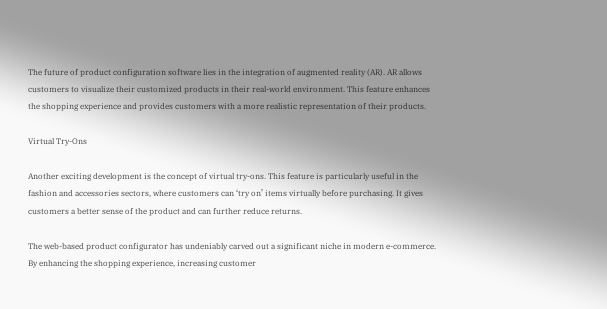The future of product configuration software lies in the integration of augmented reality (AR). AR allows customers to visualize their customized products in their real-world environment. This feature enhances the shopping experience and provides customers with a more realistic representation of their products.

Virtual Try-Ons

Another exciting development is the concept of virtual try-ons. This feature is particularly useful in the fashion and accessories sectors, where customers can ‘try on’ items virtually before purchasing. It gives customers a better sense of the product and can further reduce returns.

The web-based product configurator has undeniably carved out a significant niche in modern e-commerce. By enhancing the shopping experience, increasing customer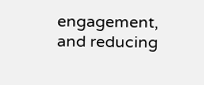engagement, and reducing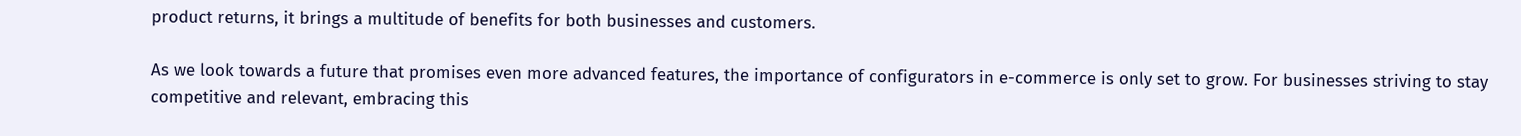product returns, it brings a multitude of benefits for both businesses and customers.

As we look towards a future that promises even more advanced features, the importance of configurators in e-commerce is only set to grow. For businesses striving to stay competitive and relevant, embracing this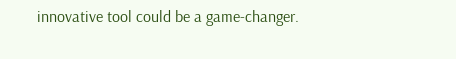innovative tool could be a game-changer.